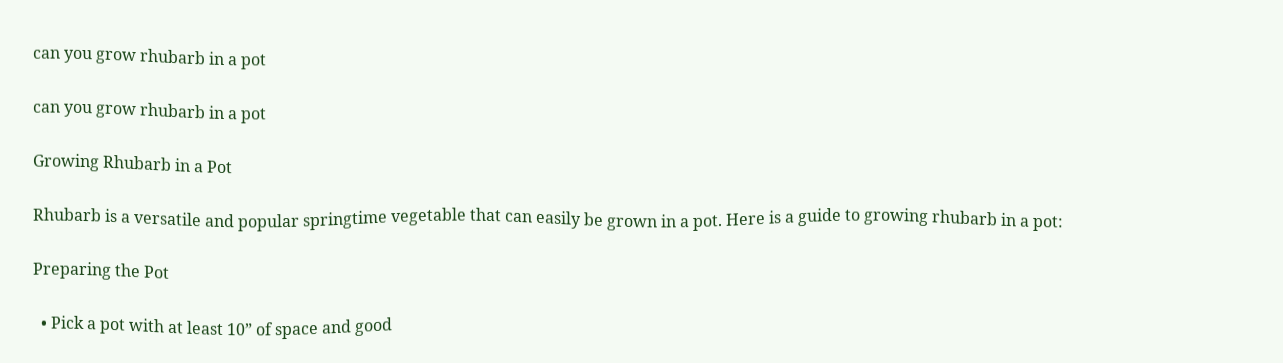can you grow rhubarb in a pot

can you grow rhubarb in a pot

Growing Rhubarb in a Pot

Rhubarb is a versatile and popular springtime vegetable that can easily be grown in a pot. Here is a guide to growing rhubarb in a pot:

Preparing the Pot

  • Pick a pot with at least 10” of space and good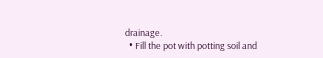drainage.
  • Fill the pot with potting soil and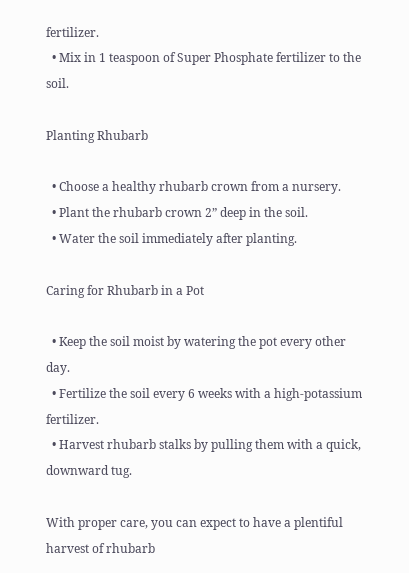fertilizer.
  • Mix in 1 teaspoon of Super Phosphate fertilizer to the soil.

Planting Rhubarb

  • Choose a healthy rhubarb crown from a nursery.
  • Plant the rhubarb crown 2” deep in the soil.
  • Water the soil immediately after planting.

Caring for Rhubarb in a Pot

  • Keep the soil moist by watering the pot every other day.
  • Fertilize the soil every 6 weeks with a high-potassium fertilizer.
  • Harvest rhubarb stalks by pulling them with a quick, downward tug.

With proper care, you can expect to have a plentiful harvest of rhubarb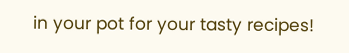in your pot for your tasty recipes!